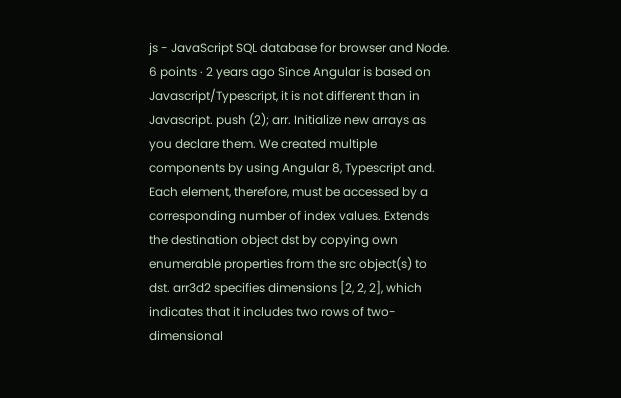js - JavaScript SQL database for browser and Node. 6 points · 2 years ago Since Angular is based on Javascript/Typescript, it is not different than in Javascript. push (2); arr. Initialize new arrays as you declare them. We created multiple components by using Angular 8, Typescript and. Each element, therefore, must be accessed by a corresponding number of index values. Extends the destination object dst by copying own enumerable properties from the src object(s) to dst. arr3d2 specifies dimensions [2, 2, 2], which indicates that it includes two rows of two-dimensional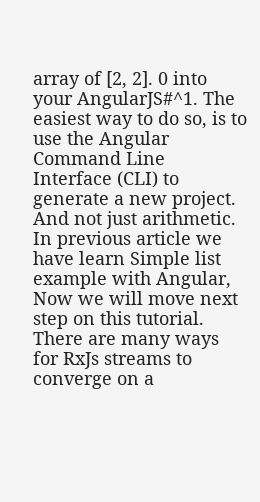array of [2, 2]. 0 into your AngularJS#^1. The easiest way to do so, is to use the Angular Command Line Interface (CLI) to generate a new project. And not just arithmetic. In previous article we have learn Simple list example with Angular, Now we will move next step on this tutorial. There are many ways for RxJs streams to converge on a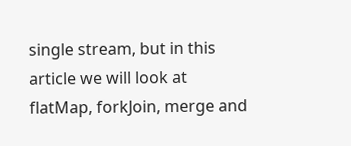single stream, but in this article we will look at flatMap, forkJoin, merge and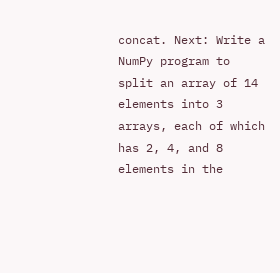concat. Next: Write a NumPy program to split an array of 14 elements into 3 arrays, each of which has 2, 4, and 8 elements in the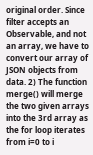original order. Since filter accepts an Observable, and not an array, we have to convert our array of JSON objects from data. 2) The function merge() will merge the two given arrays into the 3rd array as the for loop iterates from i=0 to i